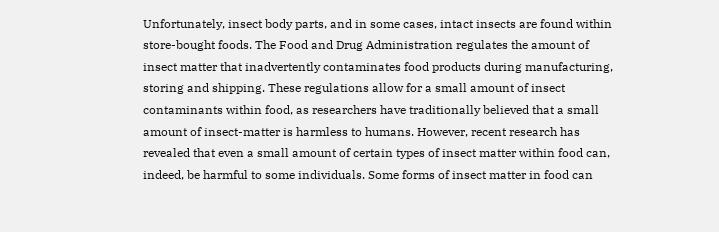Unfortunately, insect body parts, and in some cases, intact insects are found within store-bought foods. The Food and Drug Administration regulates the amount of insect matter that inadvertently contaminates food products during manufacturing, storing and shipping. These regulations allow for a small amount of insect contaminants within food, as researchers have traditionally believed that a small amount of insect-matter is harmless to humans. However, recent research has revealed that even a small amount of certain types of insect matter within food can, indeed, be harmful to some individuals. Some forms of insect matter in food can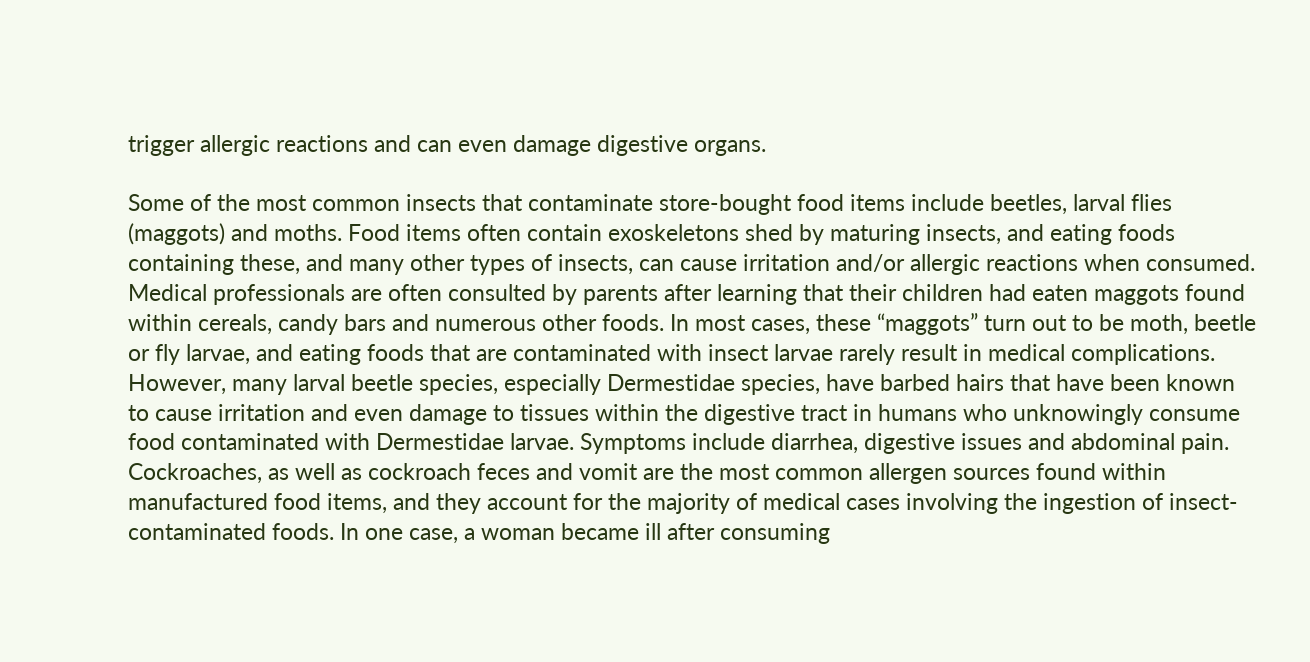trigger allergic reactions and can even damage digestive organs.

Some of the most common insects that contaminate store-bought food items include beetles, larval flies (maggots) and moths. Food items often contain exoskeletons shed by maturing insects, and eating foods containing these, and many other types of insects, can cause irritation and/or allergic reactions when consumed. Medical professionals are often consulted by parents after learning that their children had eaten maggots found within cereals, candy bars and numerous other foods. In most cases, these “maggots” turn out to be moth, beetle or fly larvae, and eating foods that are contaminated with insect larvae rarely result in medical complications. However, many larval beetle species, especially Dermestidae species, have barbed hairs that have been known to cause irritation and even damage to tissues within the digestive tract in humans who unknowingly consume food contaminated with Dermestidae larvae. Symptoms include diarrhea, digestive issues and abdominal pain. Cockroaches, as well as cockroach feces and vomit are the most common allergen sources found within manufactured food items, and they account for the majority of medical cases involving the ingestion of insect-contaminated foods. In one case, a woman became ill after consuming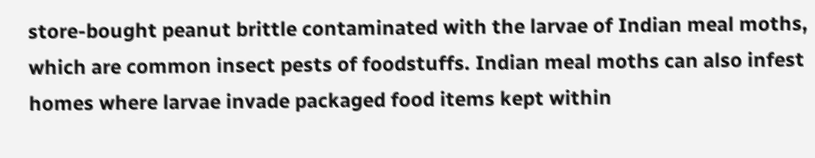store-bought peanut brittle contaminated with the larvae of Indian meal moths, which are common insect pests of foodstuffs. Indian meal moths can also infest homes where larvae invade packaged food items kept within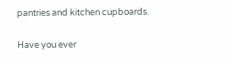pantries and kitchen cupboards.

Have you ever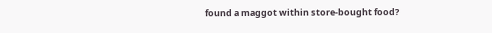found a maggot within store-bought food?